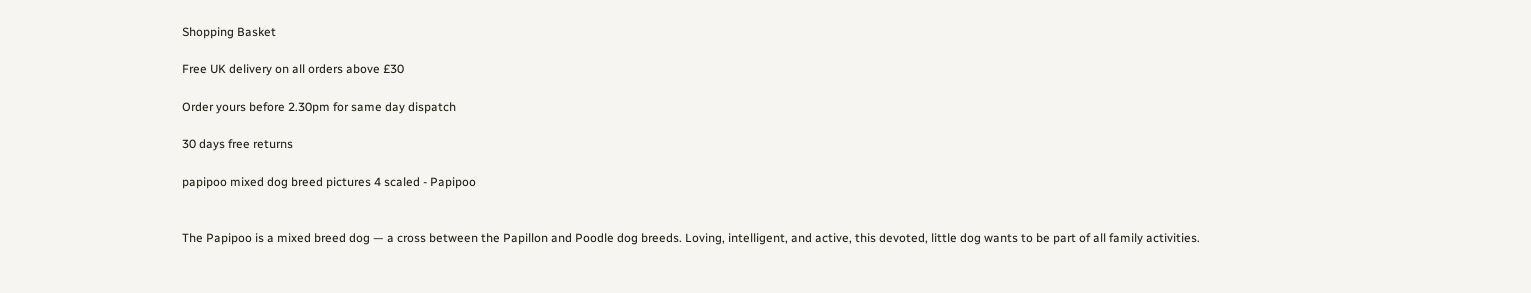Shopping Basket

Free UK delivery on all orders above £30

Order yours before 2.30pm for same day dispatch

30 days free returns

papipoo mixed dog breed pictures 4 scaled - Papipoo


The Papipoo is a mixed breed dog — a cross between the Papillon and Poodle dog breeds. Loving, intelligent, and active, this devoted, little dog wants to be part of all family activities.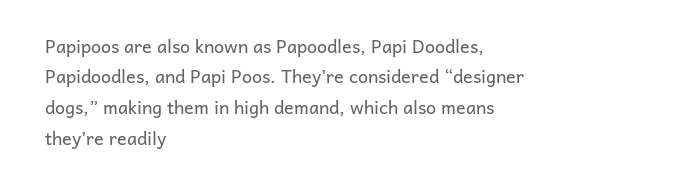Papipoos are also known as Papoodles, Papi Doodles, Papidoodles, and Papi Poos. They’re considered “designer dogs,” making them in high demand, which also means they’re readily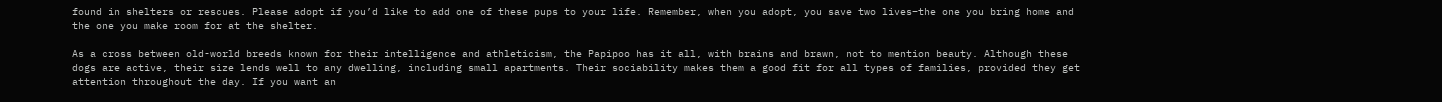found in shelters or rescues. Please adopt if you’d like to add one of these pups to your life. Remember, when you adopt, you save two lives–the one you bring home and the one you make room for at the shelter.

As a cross between old-world breeds known for their intelligence and athleticism, the Papipoo has it all, with brains and brawn, not to mention beauty. Although these dogs are active, their size lends well to any dwelling, including small apartments. Their sociability makes them a good fit for all types of families, provided they get attention throughout the day. If you want an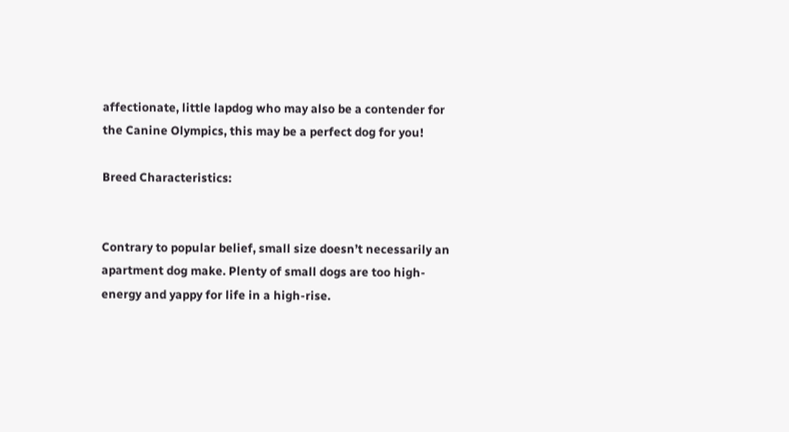affectionate, little lapdog who may also be a contender for the Canine Olympics, this may be a perfect dog for you!

Breed Characteristics:


Contrary to popular belief, small size doesn’t necessarily an apartment dog make. Plenty of small dogs are too high-energy and yappy for life in a high-rise.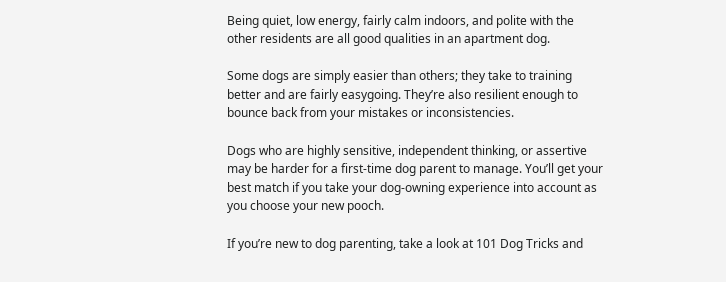Being quiet, low energy, fairly calm indoors, and polite with the other residents are all good qualities in an apartment dog.

Some dogs are simply easier than others; they take to training better and are fairly easygoing. They’re also resilient enough to bounce back from your mistakes or inconsistencies.

Dogs who are highly sensitive, independent thinking, or assertive may be harder for a first-time dog parent to manage. You’ll get your best match if you take your dog-owning experience into account as you choose your new pooch.

If you’re new to dog parenting, take a look at 101 Dog Tricks and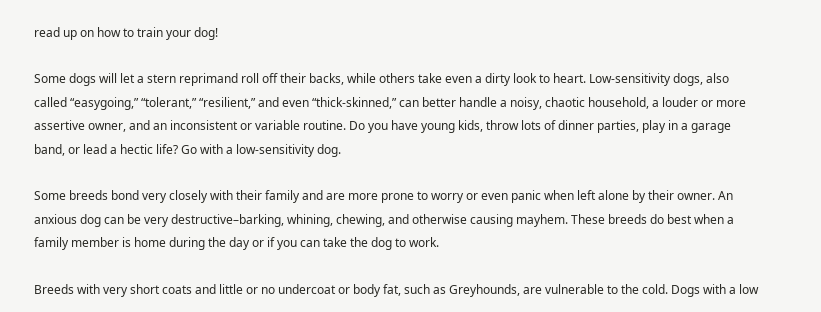read up on how to train your dog!

Some dogs will let a stern reprimand roll off their backs, while others take even a dirty look to heart. Low-sensitivity dogs, also called “easygoing,” “tolerant,” “resilient,” and even “thick-skinned,” can better handle a noisy, chaotic household, a louder or more assertive owner, and an inconsistent or variable routine. Do you have young kids, throw lots of dinner parties, play in a garage band, or lead a hectic life? Go with a low-sensitivity dog.

Some breeds bond very closely with their family and are more prone to worry or even panic when left alone by their owner. An anxious dog can be very destructive–barking, whining, chewing, and otherwise causing mayhem. These breeds do best when a family member is home during the day or if you can take the dog to work.

Breeds with very short coats and little or no undercoat or body fat, such as Greyhounds, are vulnerable to the cold. Dogs with a low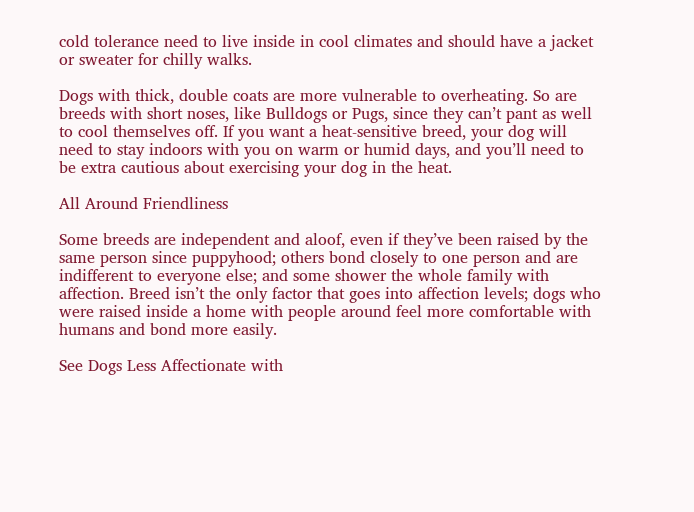cold tolerance need to live inside in cool climates and should have a jacket or sweater for chilly walks.

Dogs with thick, double coats are more vulnerable to overheating. So are breeds with short noses, like Bulldogs or Pugs, since they can’t pant as well to cool themselves off. If you want a heat-sensitive breed, your dog will need to stay indoors with you on warm or humid days, and you’ll need to be extra cautious about exercising your dog in the heat.

All Around Friendliness

Some breeds are independent and aloof, even if they’ve been raised by the same person since puppyhood; others bond closely to one person and are indifferent to everyone else; and some shower the whole family with affection. Breed isn’t the only factor that goes into affection levels; dogs who were raised inside a home with people around feel more comfortable with humans and bond more easily.

See Dogs Less Affectionate with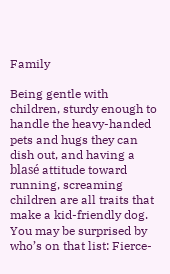Family

Being gentle with children, sturdy enough to handle the heavy-handed pets and hugs they can dish out, and having a blasé attitude toward running, screaming children are all traits that make a kid-friendly dog. You may be surprised by who’s on that list: Fierce-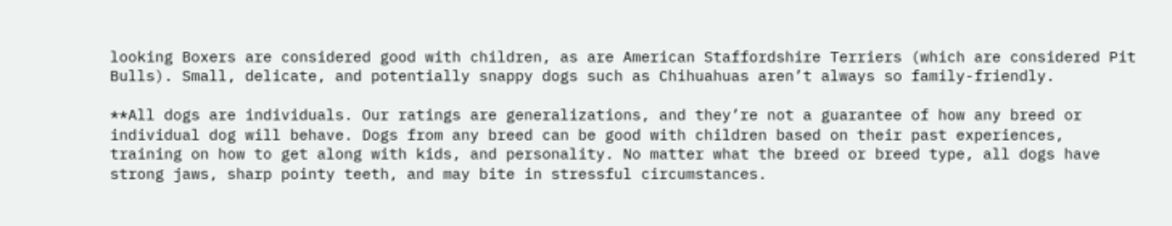looking Boxers are considered good with children, as are American Staffordshire Terriers (which are considered Pit Bulls). Small, delicate, and potentially snappy dogs such as Chihuahuas aren’t always so family-friendly.

**All dogs are individuals. Our ratings are generalizations, and they’re not a guarantee of how any breed or individual dog will behave. Dogs from any breed can be good with children based on their past experiences, training on how to get along with kids, and personality. No matter what the breed or breed type, all dogs have strong jaws, sharp pointy teeth, and may bite in stressful circumstances.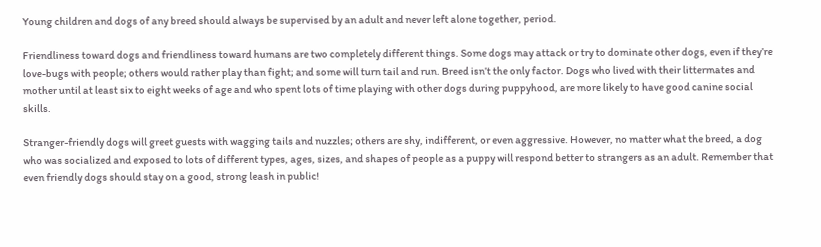Young children and dogs of any breed should always be supervised by an adult and never left alone together, period.

Friendliness toward dogs and friendliness toward humans are two completely different things. Some dogs may attack or try to dominate other dogs, even if they’re love-bugs with people; others would rather play than fight; and some will turn tail and run. Breed isn’t the only factor. Dogs who lived with their littermates and mother until at least six to eight weeks of age and who spent lots of time playing with other dogs during puppyhood, are more likely to have good canine social skills.

Stranger-friendly dogs will greet guests with wagging tails and nuzzles; others are shy, indifferent, or even aggressive. However, no matter what the breed, a dog who was socialized and exposed to lots of different types, ages, sizes, and shapes of people as a puppy will respond better to strangers as an adult. Remember that even friendly dogs should stay on a good, strong leash in public!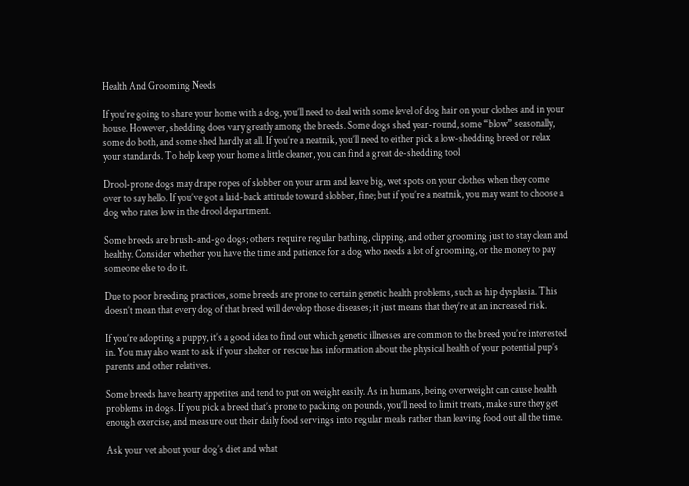Health And Grooming Needs

If you’re going to share your home with a dog, you’ll need to deal with some level of dog hair on your clothes and in your house. However, shedding does vary greatly among the breeds. Some dogs shed year-round, some “blow” seasonally, some do both, and some shed hardly at all. If you’re a neatnik, you’ll need to either pick a low-shedding breed or relax your standards. To help keep your home a little cleaner, you can find a great de-shedding tool

Drool-prone dogs may drape ropes of slobber on your arm and leave big, wet spots on your clothes when they come over to say hello. If you’ve got a laid-back attitude toward slobber, fine; but if you’re a neatnik, you may want to choose a dog who rates low in the drool department.

Some breeds are brush-and-go dogs; others require regular bathing, clipping, and other grooming just to stay clean and healthy. Consider whether you have the time and patience for a dog who needs a lot of grooming, or the money to pay someone else to do it.

Due to poor breeding practices, some breeds are prone to certain genetic health problems, such as hip dysplasia. This doesn’t mean that every dog of that breed will develop those diseases; it just means that they’re at an increased risk.

If you’re adopting a puppy, it’s a good idea to find out which genetic illnesses are common to the breed you’re interested in. You may also want to ask if your shelter or rescue has information about the physical health of your potential pup’s parents and other relatives.

Some breeds have hearty appetites and tend to put on weight easily. As in humans, being overweight can cause health problems in dogs. If you pick a breed that’s prone to packing on pounds, you’ll need to limit treats, make sure they get enough exercise, and measure out their daily food servings into regular meals rather than leaving food out all the time.

Ask your vet about your dog’s diet and what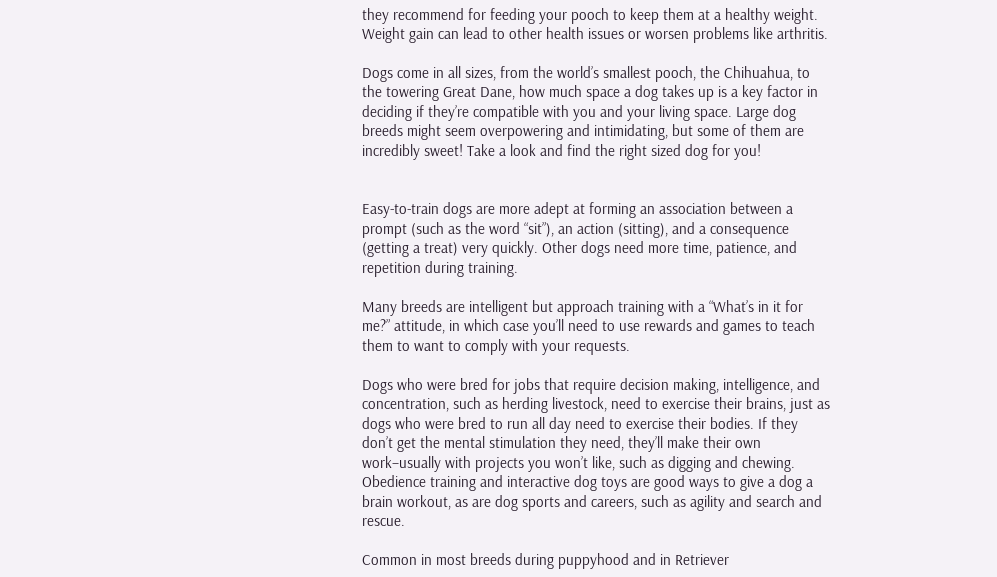they recommend for feeding your pooch to keep them at a healthy weight. Weight gain can lead to other health issues or worsen problems like arthritis.

Dogs come in all sizes, from the world’s smallest pooch, the Chihuahua, to the towering Great Dane, how much space a dog takes up is a key factor in deciding if they’re compatible with you and your living space. Large dog breeds might seem overpowering and intimidating, but some of them are incredibly sweet! Take a look and find the right sized dog for you!


Easy-to-train dogs are more adept at forming an association between a prompt (such as the word “sit”), an action (sitting), and a consequence (getting a treat) very quickly. Other dogs need more time, patience, and repetition during training.

Many breeds are intelligent but approach training with a “What’s in it for me?” attitude, in which case you’ll need to use rewards and games to teach them to want to comply with your requests.

Dogs who were bred for jobs that require decision making, intelligence, and concentration, such as herding livestock, need to exercise their brains, just as dogs who were bred to run all day need to exercise their bodies. If they don’t get the mental stimulation they need, they’ll make their own work–usually with projects you won’t like, such as digging and chewing. Obedience training and interactive dog toys are good ways to give a dog a brain workout, as are dog sports and careers, such as agility and search and rescue.

Common in most breeds during puppyhood and in Retriever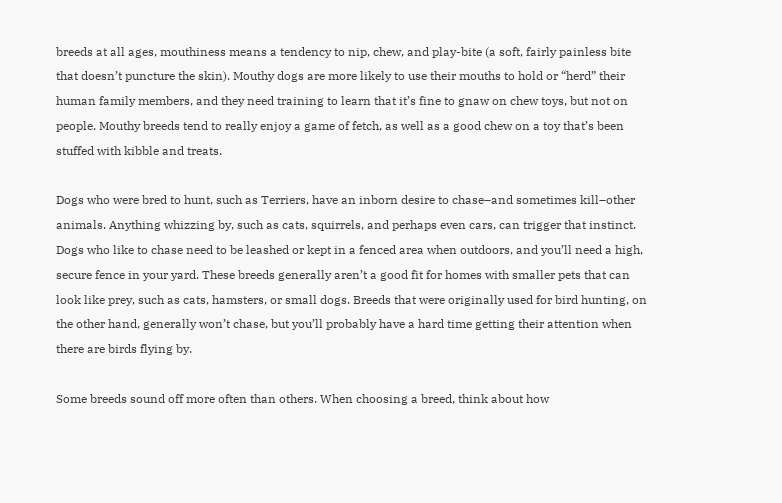breeds at all ages, mouthiness means a tendency to nip, chew, and play-bite (a soft, fairly painless bite that doesn’t puncture the skin). Mouthy dogs are more likely to use their mouths to hold or “herd” their human family members, and they need training to learn that it’s fine to gnaw on chew toys, but not on people. Mouthy breeds tend to really enjoy a game of fetch, as well as a good chew on a toy that’s been stuffed with kibble and treats.

Dogs who were bred to hunt, such as Terriers, have an inborn desire to chase–and sometimes kill–other animals. Anything whizzing by, such as cats, squirrels, and perhaps even cars, can trigger that instinct. Dogs who like to chase need to be leashed or kept in a fenced area when outdoors, and you’ll need a high, secure fence in your yard. These breeds generally aren’t a good fit for homes with smaller pets that can look like prey, such as cats, hamsters, or small dogs. Breeds that were originally used for bird hunting, on the other hand, generally won’t chase, but you’ll probably have a hard time getting their attention when there are birds flying by.

Some breeds sound off more often than others. When choosing a breed, think about how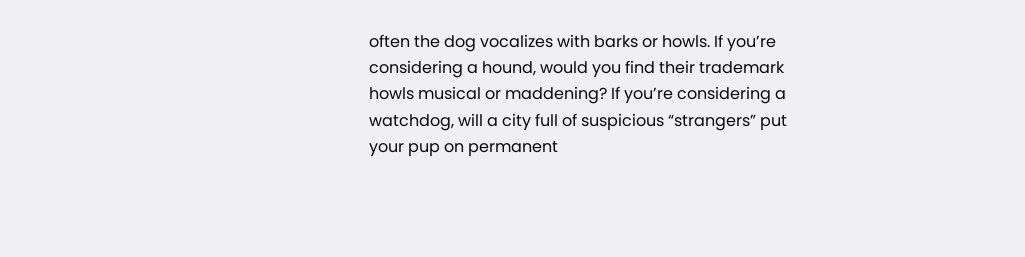often the dog vocalizes with barks or howls. If you’re considering a hound, would you find their trademark howls musical or maddening? If you’re considering a watchdog, will a city full of suspicious “strangers” put your pup on permanent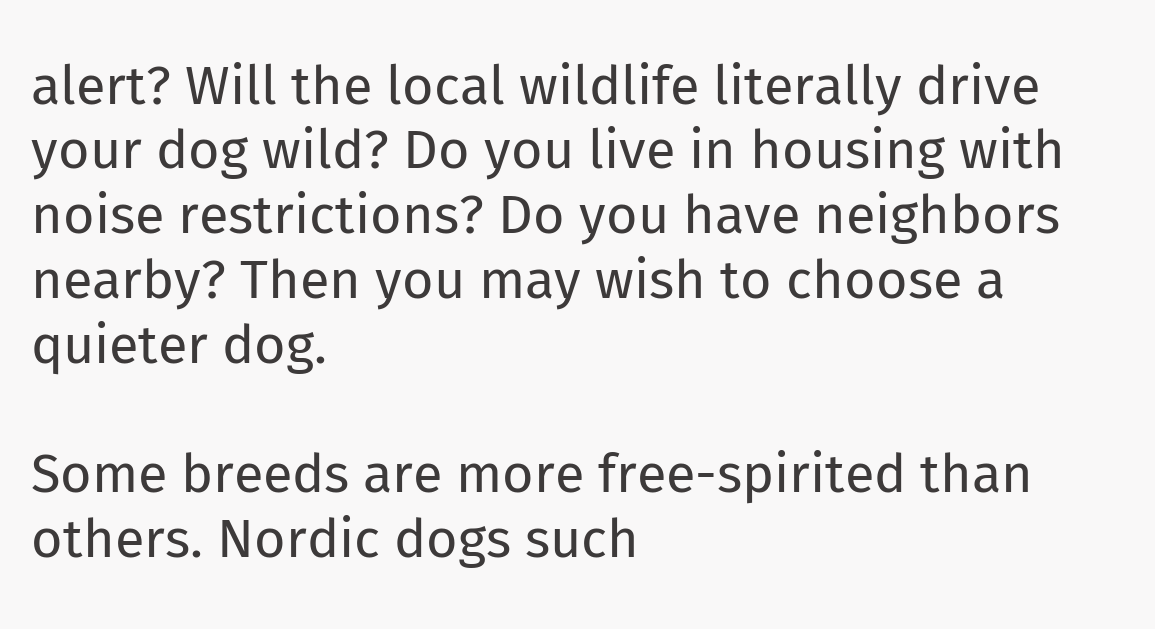alert? Will the local wildlife literally drive your dog wild? Do you live in housing with noise restrictions? Do you have neighbors nearby? Then you may wish to choose a quieter dog.

Some breeds are more free-spirited than others. Nordic dogs such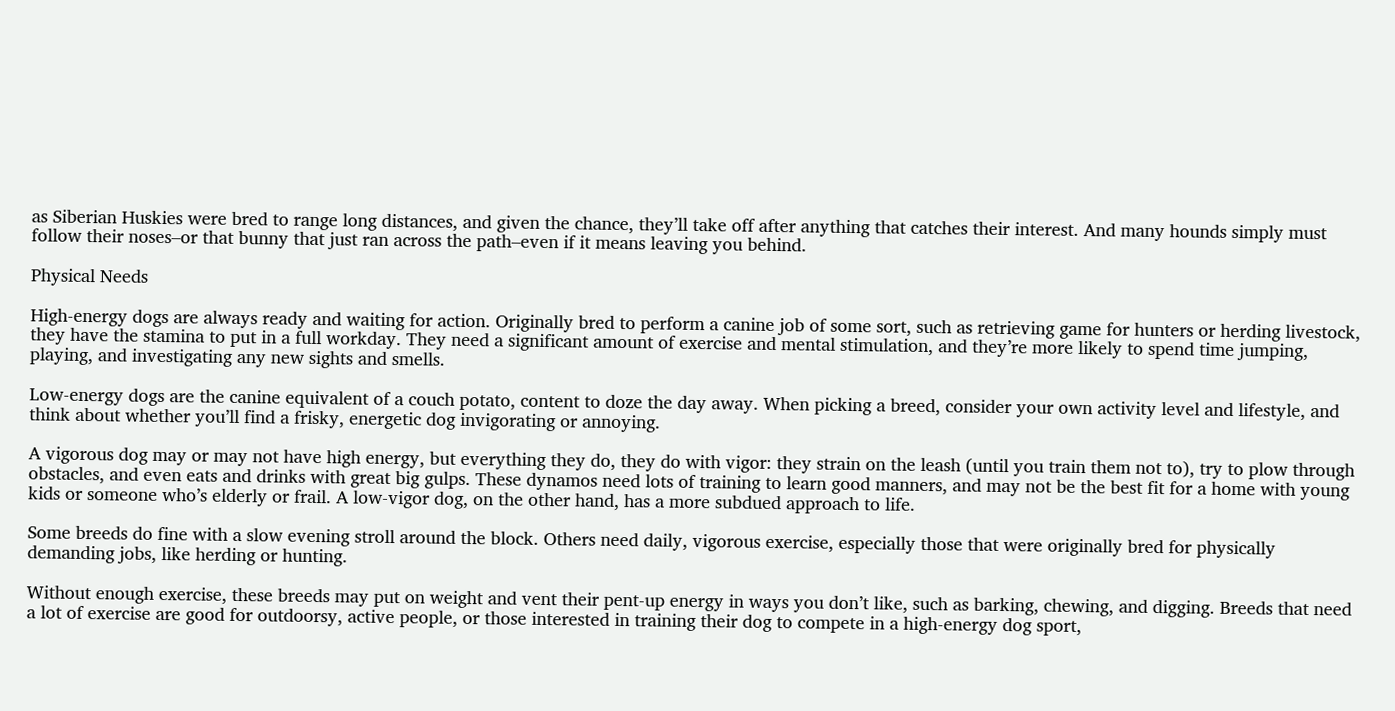as Siberian Huskies were bred to range long distances, and given the chance, they’ll take off after anything that catches their interest. And many hounds simply must follow their noses–or that bunny that just ran across the path–even if it means leaving you behind.

Physical Needs

High-energy dogs are always ready and waiting for action. Originally bred to perform a canine job of some sort, such as retrieving game for hunters or herding livestock, they have the stamina to put in a full workday. They need a significant amount of exercise and mental stimulation, and they’re more likely to spend time jumping, playing, and investigating any new sights and smells.

Low-energy dogs are the canine equivalent of a couch potato, content to doze the day away. When picking a breed, consider your own activity level and lifestyle, and think about whether you’ll find a frisky, energetic dog invigorating or annoying.

A vigorous dog may or may not have high energy, but everything they do, they do with vigor: they strain on the leash (until you train them not to), try to plow through obstacles, and even eats and drinks with great big gulps. These dynamos need lots of training to learn good manners, and may not be the best fit for a home with young kids or someone who’s elderly or frail. A low-vigor dog, on the other hand, has a more subdued approach to life.

Some breeds do fine with a slow evening stroll around the block. Others need daily, vigorous exercise, especially those that were originally bred for physically demanding jobs, like herding or hunting.

Without enough exercise, these breeds may put on weight and vent their pent-up energy in ways you don’t like, such as barking, chewing, and digging. Breeds that need a lot of exercise are good for outdoorsy, active people, or those interested in training their dog to compete in a high-energy dog sport,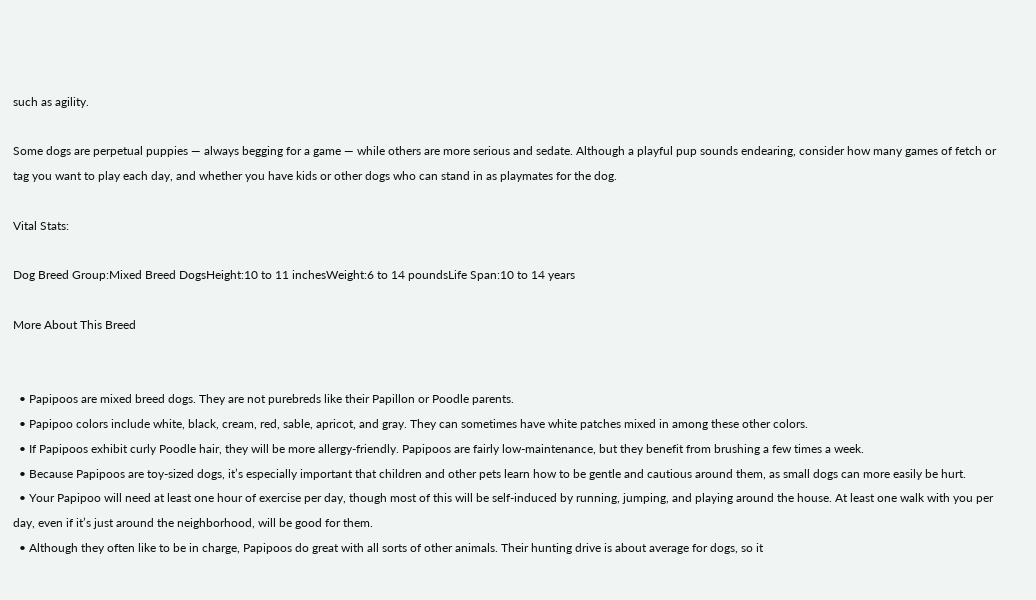such as agility.

Some dogs are perpetual puppies — always begging for a game — while others are more serious and sedate. Although a playful pup sounds endearing, consider how many games of fetch or tag you want to play each day, and whether you have kids or other dogs who can stand in as playmates for the dog.

Vital Stats:

Dog Breed Group:Mixed Breed DogsHeight:10 to 11 inchesWeight:6 to 14 poundsLife Span:10 to 14 years

More About This Breed


  • Papipoos are mixed breed dogs. They are not purebreds like their Papillon or Poodle parents.
  • Papipoo colors include white, black, cream, red, sable, apricot, and gray. They can sometimes have white patches mixed in among these other colors.
  • If Papipoos exhibit curly Poodle hair, they will be more allergy-friendly. Papipoos are fairly low-maintenance, but they benefit from brushing a few times a week.
  • Because Papipoos are toy-sized dogs, it’s especially important that children and other pets learn how to be gentle and cautious around them, as small dogs can more easily be hurt.
  • Your Papipoo will need at least one hour of exercise per day, though most of this will be self-induced by running, jumping, and playing around the house. At least one walk with you per day, even if it’s just around the neighborhood, will be good for them.
  • Although they often like to be in charge, Papipoos do great with all sorts of other animals. Their hunting drive is about average for dogs, so it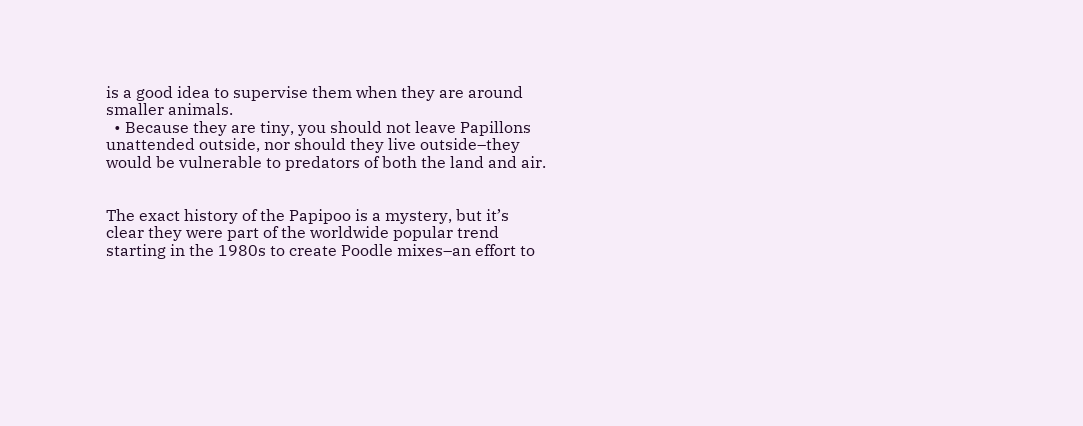is a good idea to supervise them when they are around smaller animals.
  • Because they are tiny, you should not leave Papillons unattended outside, nor should they live outside–they would be vulnerable to predators of both the land and air.


The exact history of the Papipoo is a mystery, but it’s clear they were part of the worldwide popular trend starting in the 1980s to create Poodle mixes–an effort to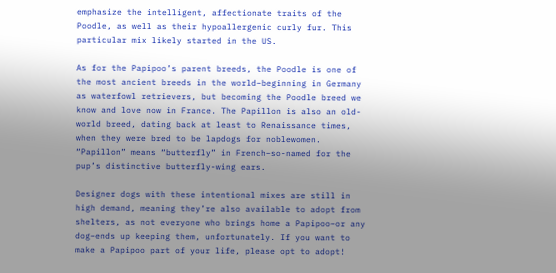emphasize the intelligent, affectionate traits of the Poodle, as well as their hypoallergenic curly fur. This particular mix likely started in the US.

As for the Papipoo’s parent breeds, the Poodle is one of the most ancient breeds in the world–beginning in Germany as waterfowl retrievers, but becoming the Poodle breed we know and love now in France. The Papillon is also an old-world breed, dating back at least to Renaissance times, when they were bred to be lapdogs for noblewomen. “Papillon” means “butterfly” in French–so-named for the pup’s distinctive butterfly-wing ears.

Designer dogs with these intentional mixes are still in high demand, meaning they’re also available to adopt from shelters, as not everyone who brings home a Papipoo–or any dog–ends up keeping them, unfortunately. If you want to make a Papipoo part of your life, please opt to adopt!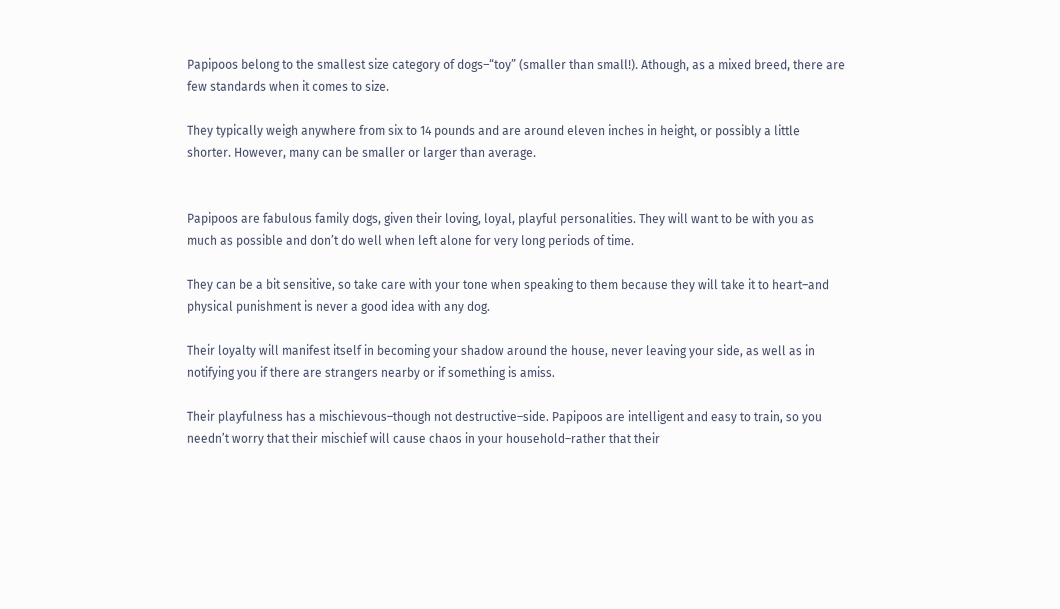Papipoos belong to the smallest size category of dogs–“toy” (smaller than small!). Athough, as a mixed breed, there are few standards when it comes to size.

They typically weigh anywhere from six to 14 pounds and are around eleven inches in height, or possibly a little shorter. However, many can be smaller or larger than average.


Papipoos are fabulous family dogs, given their loving, loyal, playful personalities. They will want to be with you as much as possible and don’t do well when left alone for very long periods of time.

They can be a bit sensitive, so take care with your tone when speaking to them because they will take it to heart–and physical punishment is never a good idea with any dog.

Their loyalty will manifest itself in becoming your shadow around the house, never leaving your side, as well as in notifying you if there are strangers nearby or if something is amiss.

Their playfulness has a mischievous–though not destructive–side. Papipoos are intelligent and easy to train, so you needn’t worry that their mischief will cause chaos in your household–rather that their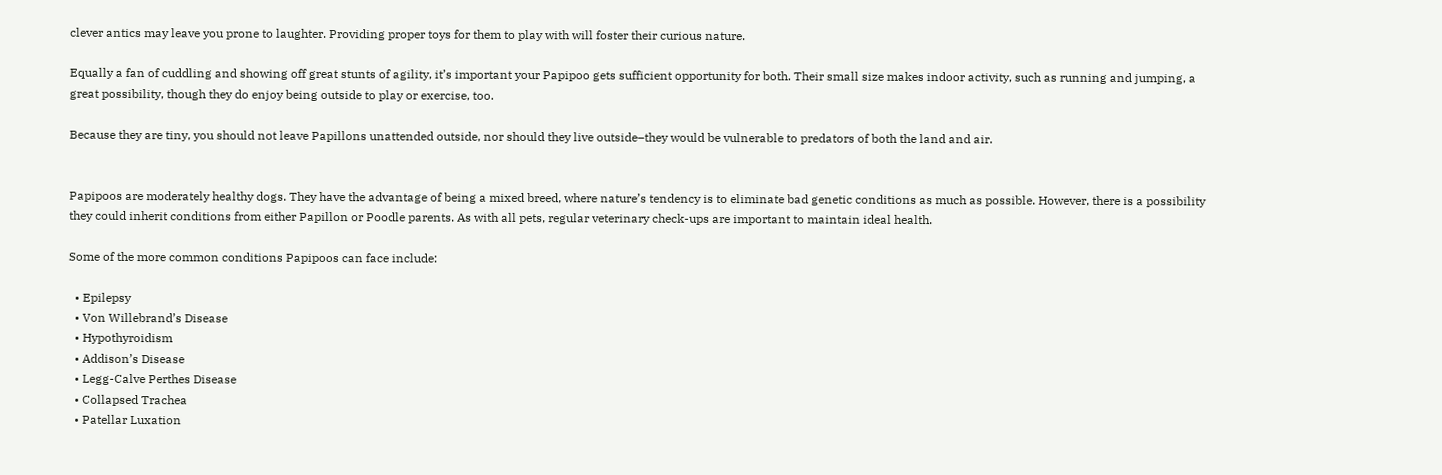clever antics may leave you prone to laughter. Providing proper toys for them to play with will foster their curious nature.

Equally a fan of cuddling and showing off great stunts of agility, it’s important your Papipoo gets sufficient opportunity for both. Their small size makes indoor activity, such as running and jumping, a great possibility, though they do enjoy being outside to play or exercise, too.

Because they are tiny, you should not leave Papillons unattended outside, nor should they live outside–they would be vulnerable to predators of both the land and air.


Papipoos are moderately healthy dogs. They have the advantage of being a mixed breed, where nature’s tendency is to eliminate bad genetic conditions as much as possible. However, there is a possibility they could inherit conditions from either Papillon or Poodle parents. As with all pets, regular veterinary check-ups are important to maintain ideal health.

Some of the more common conditions Papipoos can face include:

  • Epilepsy
  • Von Willebrand’s Disease
  • Hypothyroidism
  • Addison’s Disease
  • Legg-Calve Perthes Disease
  • Collapsed Trachea
  • Patellar Luxation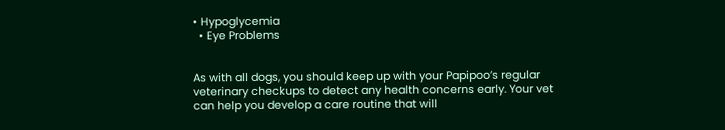• Hypoglycemia
  • Eye Problems


As with all dogs, you should keep up with your Papipoo’s regular veterinary checkups to detect any health concerns early. Your vet can help you develop a care routine that will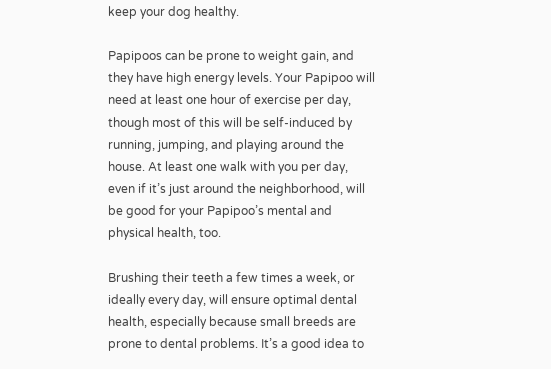keep your dog healthy.

Papipoos can be prone to weight gain, and they have high energy levels. Your Papipoo will need at least one hour of exercise per day, though most of this will be self-induced by running, jumping, and playing around the house. At least one walk with you per day, even if it’s just around the neighborhood, will be good for your Papipoo’s mental and physical health, too.

Brushing their teeth a few times a week, or ideally every day, will ensure optimal dental health, especially because small breeds are prone to dental problems. It’s a good idea to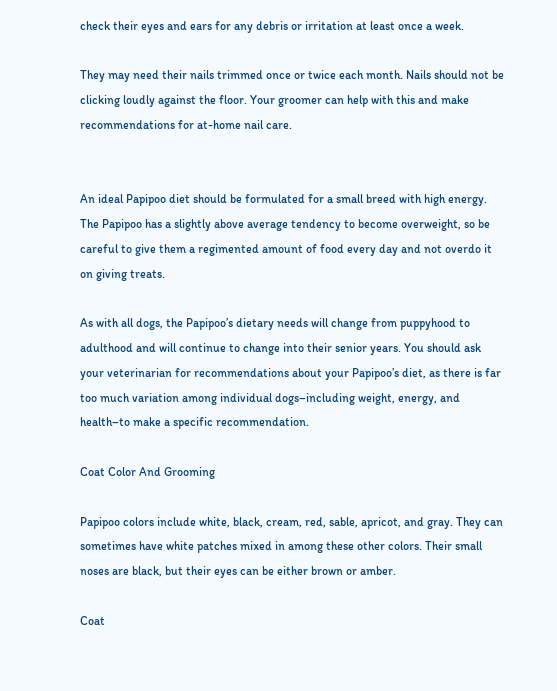check their eyes and ears for any debris or irritation at least once a week.

They may need their nails trimmed once or twice each month. Nails should not be clicking loudly against the floor. Your groomer can help with this and make recommendations for at-home nail care.


An ideal Papipoo diet should be formulated for a small breed with high energy. The Papipoo has a slightly above average tendency to become overweight, so be careful to give them a regimented amount of food every day and not overdo it on giving treats.

As with all dogs, the Papipoo’s dietary needs will change from puppyhood to adulthood and will continue to change into their senior years. You should ask your veterinarian for recommendations about your Papipoo’s diet, as there is far too much variation among individual dogs–including weight, energy, and health–to make a specific recommendation.

Coat Color And Grooming

Papipoo colors include white, black, cream, red, sable, apricot, and gray. They can sometimes have white patches mixed in among these other colors. Their small noses are black, but their eyes can be either brown or amber.

Coat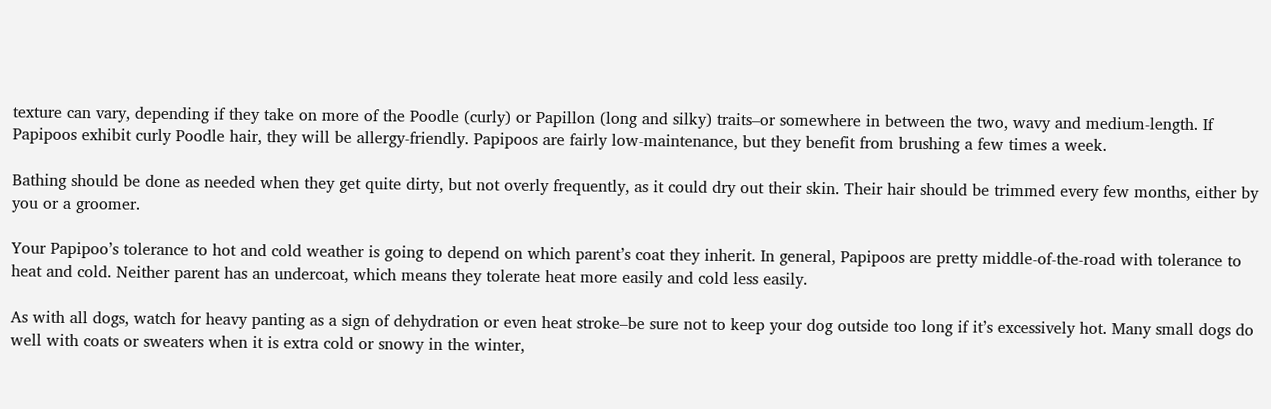texture can vary, depending if they take on more of the Poodle (curly) or Papillon (long and silky) traits–or somewhere in between the two, wavy and medium-length. If Papipoos exhibit curly Poodle hair, they will be allergy-friendly. Papipoos are fairly low-maintenance, but they benefit from brushing a few times a week.

Bathing should be done as needed when they get quite dirty, but not overly frequently, as it could dry out their skin. Their hair should be trimmed every few months, either by you or a groomer.

Your Papipoo’s tolerance to hot and cold weather is going to depend on which parent’s coat they inherit. In general, Papipoos are pretty middle-of-the-road with tolerance to heat and cold. Neither parent has an undercoat, which means they tolerate heat more easily and cold less easily.

As with all dogs, watch for heavy panting as a sign of dehydration or even heat stroke–be sure not to keep your dog outside too long if it’s excessively hot. Many small dogs do well with coats or sweaters when it is extra cold or snowy in the winter,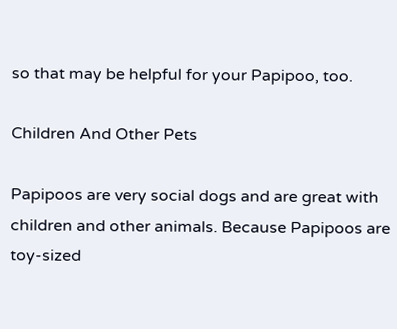so that may be helpful for your Papipoo, too.

Children And Other Pets

Papipoos are very social dogs and are great with children and other animals. Because Papipoos are toy-sized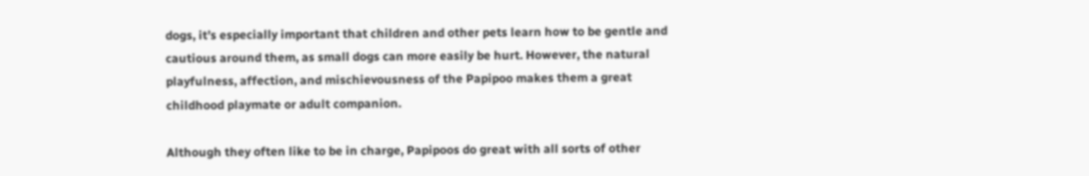dogs, it’s especially important that children and other pets learn how to be gentle and cautious around them, as small dogs can more easily be hurt. However, the natural playfulness, affection, and mischievousness of the Papipoo makes them a great childhood playmate or adult companion.

Although they often like to be in charge, Papipoos do great with all sorts of other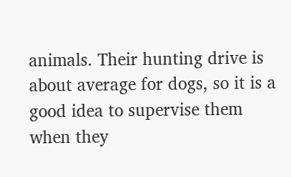animals. Their hunting drive is about average for dogs, so it is a good idea to supervise them when they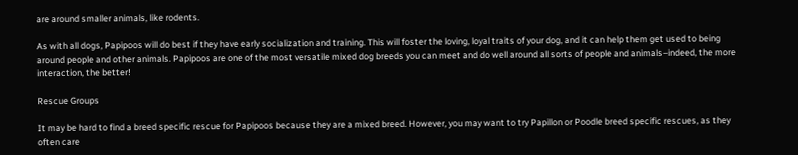are around smaller animals, like rodents.

As with all dogs, Papipoos will do best if they have early socialization and training. This will foster the loving, loyal traits of your dog, and it can help them get used to being around people and other animals. Papipoos are one of the most versatile mixed dog breeds you can meet and do well around all sorts of people and animals–indeed, the more interaction, the better!

Rescue Groups

It may be hard to find a breed specific rescue for Papipoos because they are a mixed breed. However, you may want to try Papillon or Poodle breed specific rescues, as they often care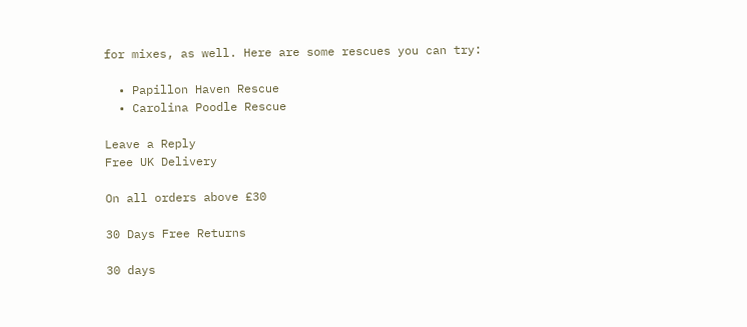for mixes, as well. Here are some rescues you can try:

  • Papillon Haven Rescue
  • Carolina Poodle Rescue

Leave a Reply
Free UK Delivery

On all orders above £30

30 Days Free Returns

30 days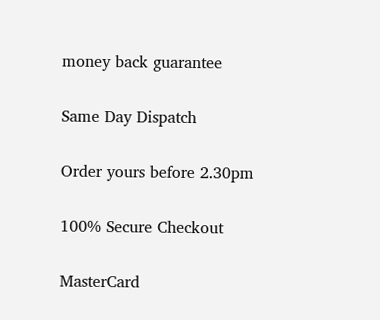money back guarantee

Same Day Dispatch

Order yours before 2.30pm

100% Secure Checkout

MasterCard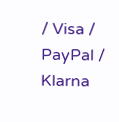/ Visa / PayPal / Klarna